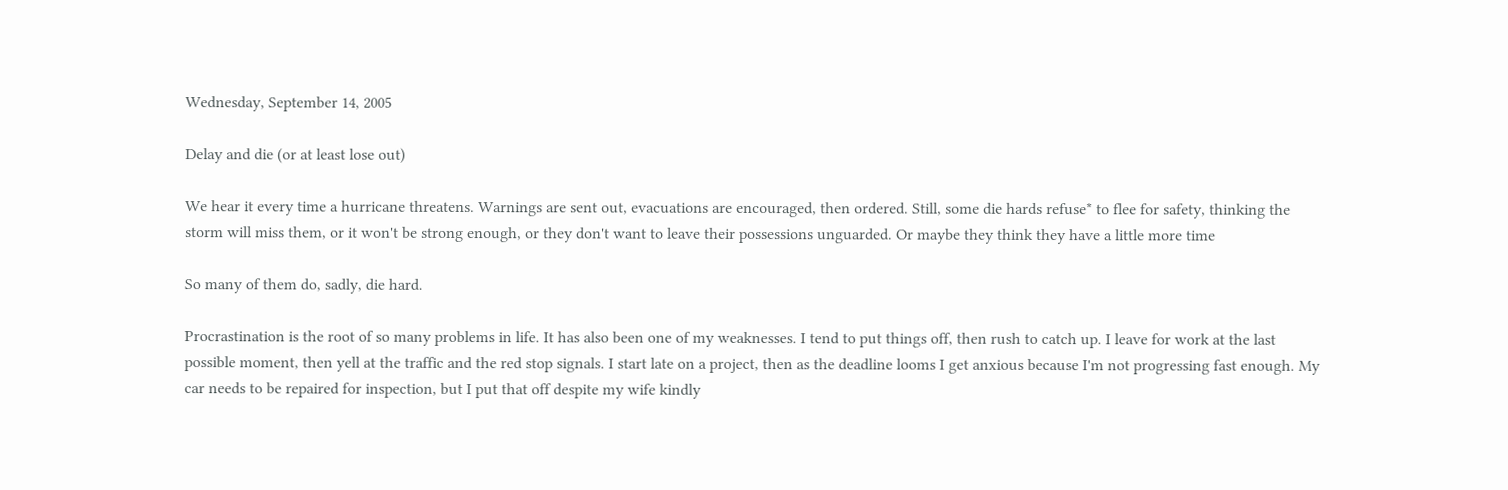Wednesday, September 14, 2005

Delay and die (or at least lose out)

We hear it every time a hurricane threatens. Warnings are sent out, evacuations are encouraged, then ordered. Still, some die hards refuse* to flee for safety, thinking the storm will miss them, or it won't be strong enough, or they don't want to leave their possessions unguarded. Or maybe they think they have a little more time

So many of them do, sadly, die hard.

Procrastination is the root of so many problems in life. It has also been one of my weaknesses. I tend to put things off, then rush to catch up. I leave for work at the last possible moment, then yell at the traffic and the red stop signals. I start late on a project, then as the deadline looms I get anxious because I'm not progressing fast enough. My car needs to be repaired for inspection, but I put that off despite my wife kindly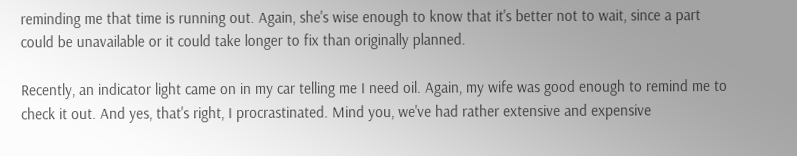reminding me that time is running out. Again, she's wise enough to know that it's better not to wait, since a part could be unavailable or it could take longer to fix than originally planned.

Recently, an indicator light came on in my car telling me I need oil. Again, my wife was good enough to remind me to check it out. And yes, that's right, I procrastinated. Mind you, we've had rather extensive and expensive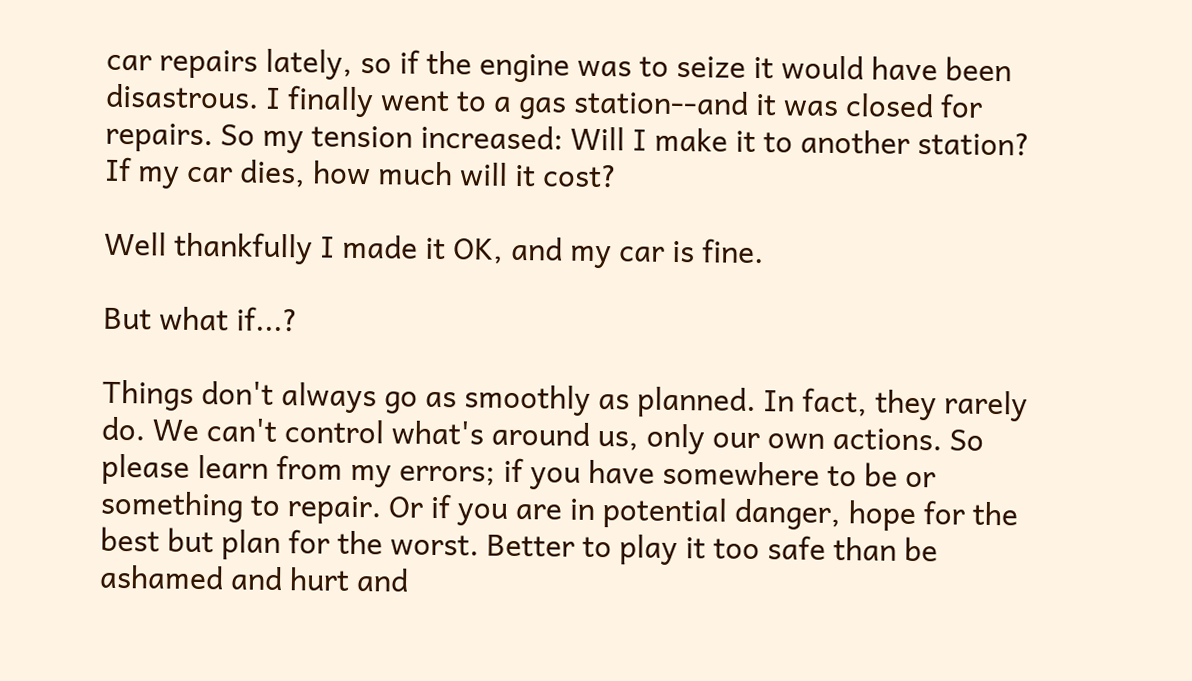car repairs lately, so if the engine was to seize it would have been disastrous. I finally went to a gas station--and it was closed for repairs. So my tension increased: Will I make it to another station? If my car dies, how much will it cost?

Well thankfully I made it OK, and my car is fine.

But what if...?

Things don't always go as smoothly as planned. In fact, they rarely do. We can't control what's around us, only our own actions. So please learn from my errors; if you have somewhere to be or something to repair. Or if you are in potential danger, hope for the best but plan for the worst. Better to play it too safe than be ashamed and hurt and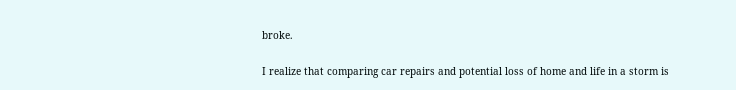broke.

I realize that comparing car repairs and potential loss of home and life in a storm is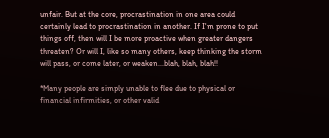unfair. But at the core, procrastination in one area could certainly lead to procrastination in another. If I'm prone to put things off, then will I be more proactive when greater dangers threaten? Or will I, like so many others, keep thinking the storm will pass, or come later, or weaken...blah, blah, blah!!

*Many people are simply unable to flee due to physical or financial infirmities, or other valid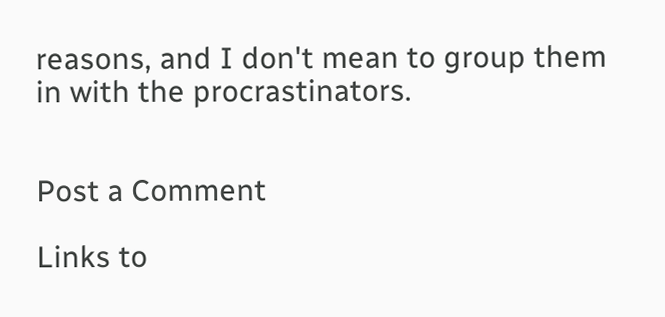reasons, and I don't mean to group them in with the procrastinators.


Post a Comment

Links to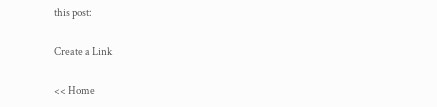this post:

Create a Link

<< Home